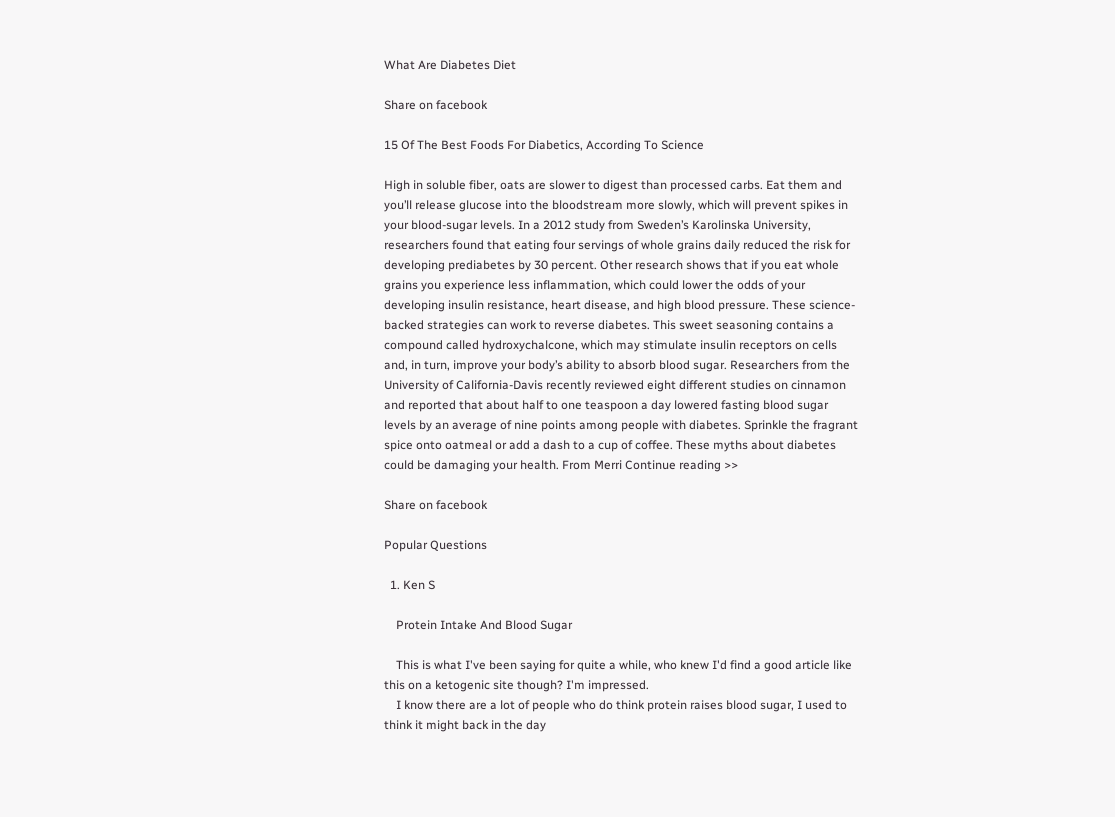What Are Diabetes Diet

Share on facebook

15 Of The Best Foods For Diabetics, According To Science

High in soluble fiber, oats are slower to digest than processed carbs. Eat them and you’ll release glucose into the bloodstream more slowly, which will prevent spikes in your blood-sugar levels. In a 2012 study from Sweden’s Karolinska University, researchers found that eating four servings of whole grains daily reduced the risk for developing prediabetes by 30 percent. Other research shows that if you eat whole grains you experience less inflammation, which could lower the odds of your developing insulin resistance, heart disease, and high blood pressure. These science-backed strategies can work to reverse diabetes. This sweet seasoning contains a compound called hydroxychalcone, which may stimulate insulin receptors on cells and, in turn, improve your body’s ability to absorb blood sugar. Researchers from the University of California-Davis recently reviewed eight different studies on cinnamon and reported that about half to one teaspoon a day lowered fasting blood sugar levels by an average of nine points among people with diabetes. Sprinkle the fragrant spice onto oatmeal or add a dash to a cup of coffee. These myths about diabetes could be damaging your health. From Merri Continue reading >>

Share on facebook

Popular Questions

  1. Ken S

    Protein Intake And Blood Sugar

    This is what I've been saying for quite a while, who knew I'd find a good article like this on a ketogenic site though? I'm impressed.
    I know there are a lot of people who do think protein raises blood sugar, I used to think it might back in the day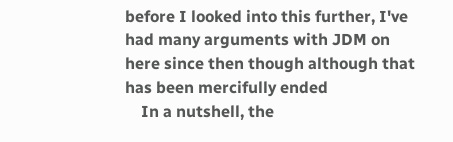before I looked into this further, I've had many arguments with JDM on here since then though although that has been mercifully ended
    In a nutshell, the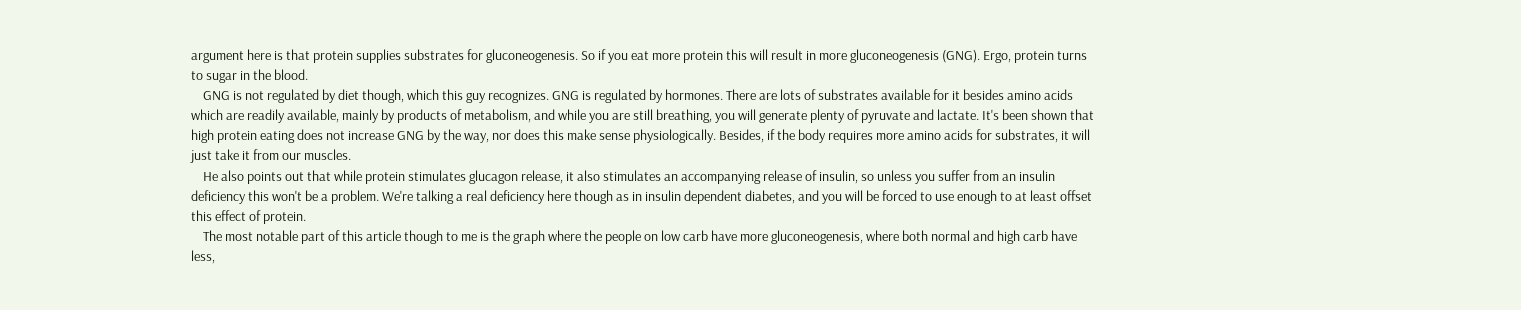argument here is that protein supplies substrates for gluconeogenesis. So if you eat more protein this will result in more gluconeogenesis (GNG). Ergo, protein turns to sugar in the blood.
    GNG is not regulated by diet though, which this guy recognizes. GNG is regulated by hormones. There are lots of substrates available for it besides amino acids which are readily available, mainly by products of metabolism, and while you are still breathing, you will generate plenty of pyruvate and lactate. It's been shown that high protein eating does not increase GNG by the way, nor does this make sense physiologically. Besides, if the body requires more amino acids for substrates, it will just take it from our muscles.
    He also points out that while protein stimulates glucagon release, it also stimulates an accompanying release of insulin, so unless you suffer from an insulin deficiency this won't be a problem. We're talking a real deficiency here though as in insulin dependent diabetes, and you will be forced to use enough to at least offset this effect of protein.
    The most notable part of this article though to me is the graph where the people on low carb have more gluconeogenesis, where both normal and high carb have less,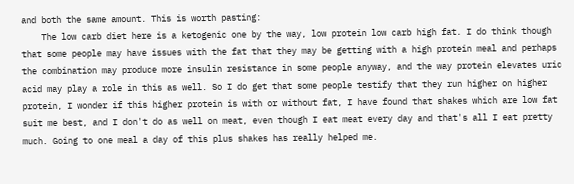and both the same amount. This is worth pasting:
    The low carb diet here is a ketogenic one by the way, low protein low carb high fat. I do think though that some people may have issues with the fat that they may be getting with a high protein meal and perhaps the combination may produce more insulin resistance in some people anyway, and the way protein elevates uric acid may play a role in this as well. So I do get that some people testify that they run higher on higher protein, I wonder if this higher protein is with or without fat, I have found that shakes which are low fat suit me best, and I don't do as well on meat, even though I eat meat every day and that's all I eat pretty much. Going to one meal a day of this plus shakes has really helped me.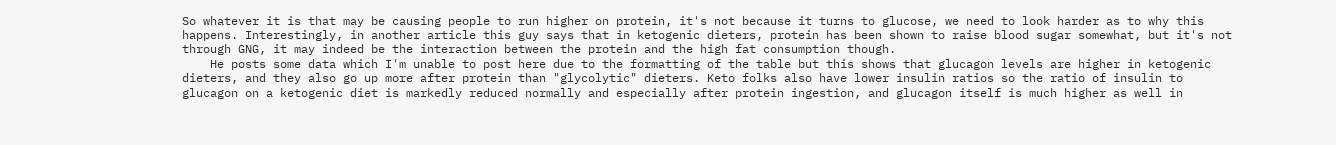So whatever it is that may be causing people to run higher on protein, it's not because it turns to glucose, we need to look harder as to why this happens. Interestingly, in another article this guy says that in ketogenic dieters, protein has been shown to raise blood sugar somewhat, but it's not through GNG, it may indeed be the interaction between the protein and the high fat consumption though.
    He posts some data which I'm unable to post here due to the formatting of the table but this shows that glucagon levels are higher in ketogenic dieters, and they also go up more after protein than "glycolytic" dieters. Keto folks also have lower insulin ratios so the ratio of insulin to glucagon on a ketogenic diet is markedly reduced normally and especially after protein ingestion, and glucagon itself is much higher as well in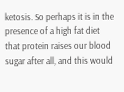ketosis. So perhaps it is in the presence of a high fat diet that protein raises our blood sugar after all, and this would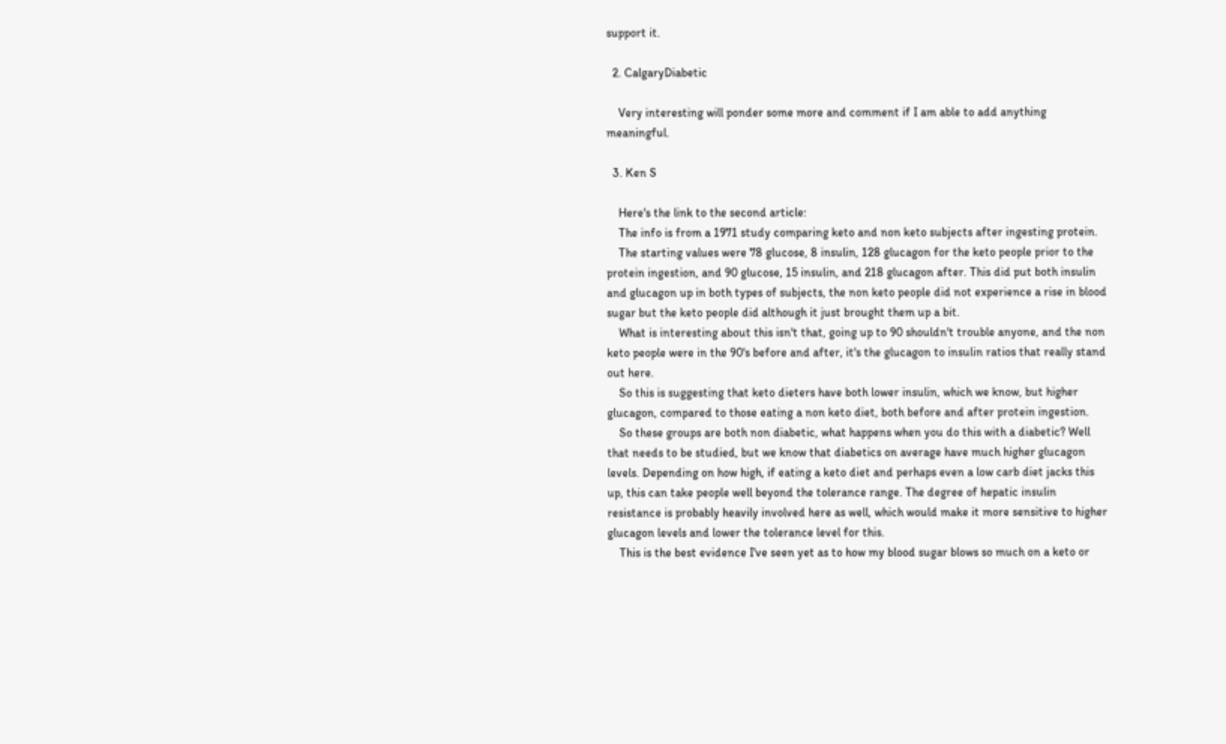support it.

  2. CalgaryDiabetic

    Very interesting will ponder some more and comment if I am able to add anything meaningful.

  3. Ken S

    Here's the link to the second article:
    The info is from a 1971 study comparing keto and non keto subjects after ingesting protein.
    The starting values were 78 glucose, 8 insulin, 128 glucagon for the keto people prior to the protein ingestion, and 90 glucose, 15 insulin, and 218 glucagon after. This did put both insulin and glucagon up in both types of subjects, the non keto people did not experience a rise in blood sugar but the keto people did although it just brought them up a bit.
    What is interesting about this isn't that, going up to 90 shouldn't trouble anyone, and the non keto people were in the 90's before and after, it's the glucagon to insulin ratios that really stand out here.
    So this is suggesting that keto dieters have both lower insulin, which we know, but higher glucagon, compared to those eating a non keto diet, both before and after protein ingestion.
    So these groups are both non diabetic, what happens when you do this with a diabetic? Well that needs to be studied, but we know that diabetics on average have much higher glucagon levels. Depending on how high, if eating a keto diet and perhaps even a low carb diet jacks this up, this can take people well beyond the tolerance range. The degree of hepatic insulin resistance is probably heavily involved here as well, which would make it more sensitive to higher glucagon levels and lower the tolerance level for this.
    This is the best evidence I've seen yet as to how my blood sugar blows so much on a keto or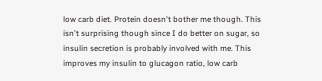low carb diet. Protein doesn't bother me though. This isn't surprising though since I do better on sugar, so insulin secretion is probably involved with me. This improves my insulin to glucagon ratio, low carb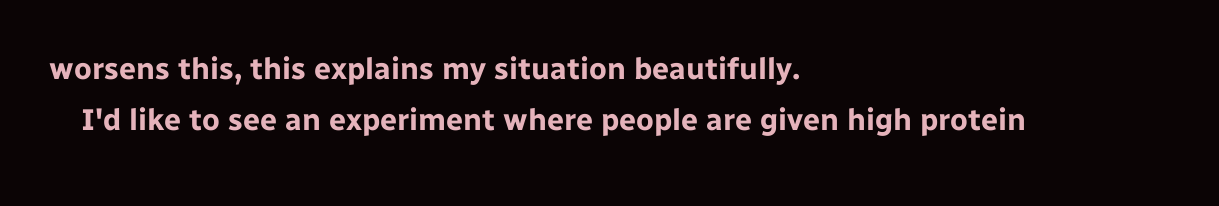worsens this, this explains my situation beautifully.
    I'd like to see an experiment where people are given high protein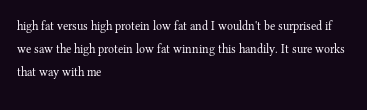high fat versus high protein low fat and I wouldn't be surprised if we saw the high protein low fat winning this handily. It sure works that way with me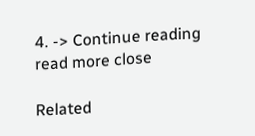4. -> Continue reading
read more close

Related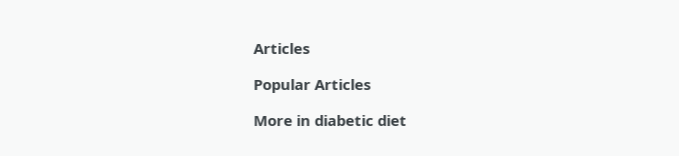Articles

Popular Articles

More in diabetic diet